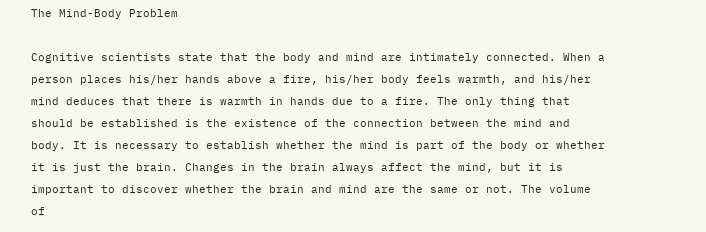The Mind-Body Problem

Cognitive scientists state that the body and mind are intimately connected. When a person places his/her hands above a fire, his/her body feels warmth, and his/her mind deduces that there is warmth in hands due to a fire. The only thing that should be established is the existence of the connection between the mind and body. It is necessary to establish whether the mind is part of the body or whether it is just the brain. Changes in the brain always affect the mind, but it is important to discover whether the brain and mind are the same or not. The volume of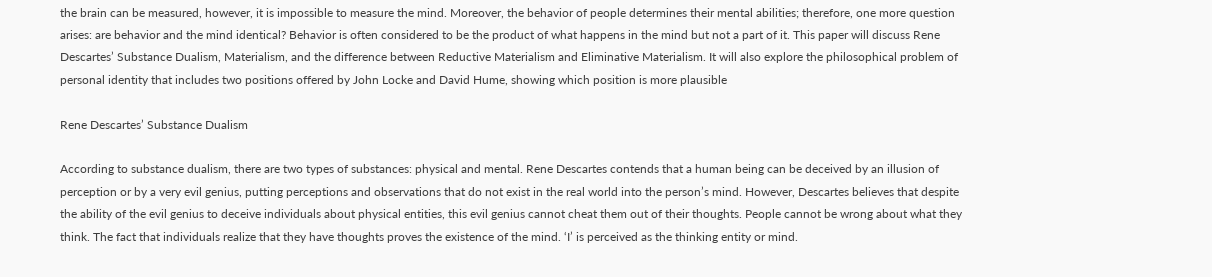the brain can be measured, however, it is impossible to measure the mind. Moreover, the behavior of people determines their mental abilities; therefore, one more question arises: are behavior and the mind identical? Behavior is often considered to be the product of what happens in the mind but not a part of it. This paper will discuss Rene Descartes’ Substance Dualism, Materialism, and the difference between Reductive Materialism and Eliminative Materialism. It will also explore the philosophical problem of personal identity that includes two positions offered by John Locke and David Hume, showing which position is more plausible

Rene Descartes’ Substance Dualism

According to substance dualism, there are two types of substances: physical and mental. Rene Descartes contends that a human being can be deceived by an illusion of perception or by a very evil genius, putting perceptions and observations that do not exist in the real world into the person’s mind. However, Descartes believes that despite the ability of the evil genius to deceive individuals about physical entities, this evil genius cannot cheat them out of their thoughts. People cannot be wrong about what they think. The fact that individuals realize that they have thoughts proves the existence of the mind. ‘I’ is perceived as the thinking entity or mind.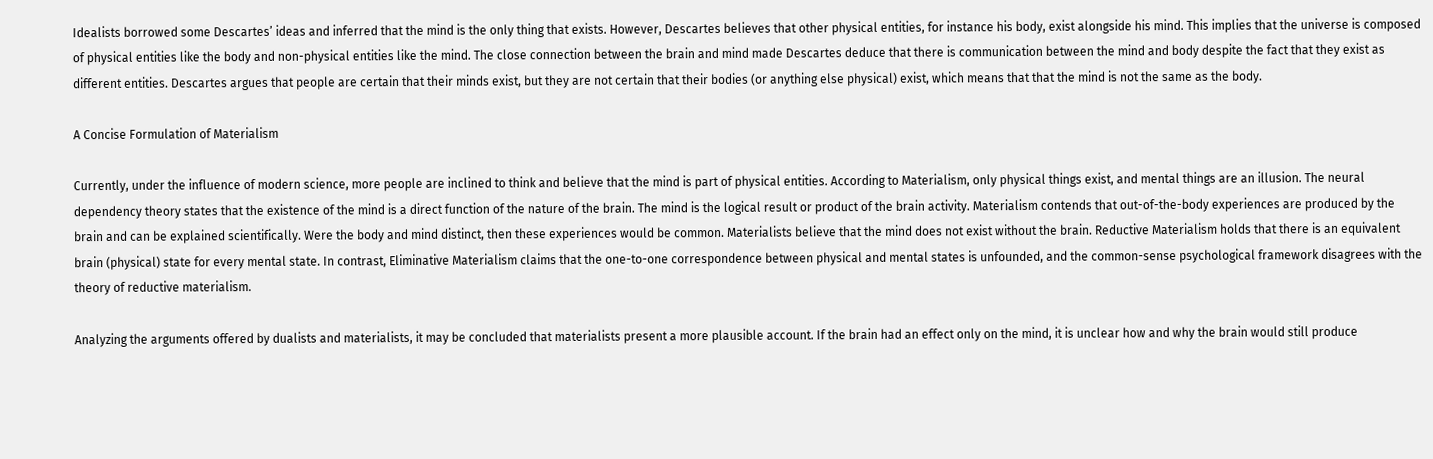Idealists borrowed some Descartes’ ideas and inferred that the mind is the only thing that exists. However, Descartes believes that other physical entities, for instance his body, exist alongside his mind. This implies that the universe is composed of physical entities like the body and non-physical entities like the mind. The close connection between the brain and mind made Descartes deduce that there is communication between the mind and body despite the fact that they exist as different entities. Descartes argues that people are certain that their minds exist, but they are not certain that their bodies (or anything else physical) exist, which means that that the mind is not the same as the body.

A Concise Formulation of Materialism

Currently, under the influence of modern science, more people are inclined to think and believe that the mind is part of physical entities. According to Materialism, only physical things exist, and mental things are an illusion. The neural dependency theory states that the existence of the mind is a direct function of the nature of the brain. The mind is the logical result or product of the brain activity. Materialism contends that out-of-the-body experiences are produced by the brain and can be explained scientifically. Were the body and mind distinct, then these experiences would be common. Materialists believe that the mind does not exist without the brain. Reductive Materialism holds that there is an equivalent brain (physical) state for every mental state. In contrast, Eliminative Materialism claims that the one-to-one correspondence between physical and mental states is unfounded, and the common-sense psychological framework disagrees with the theory of reductive materialism.

Analyzing the arguments offered by dualists and materialists, it may be concluded that materialists present a more plausible account. If the brain had an effect only on the mind, it is unclear how and why the brain would still produce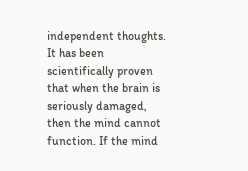independent thoughts. It has been scientifically proven that when the brain is seriously damaged, then the mind cannot function. If the mind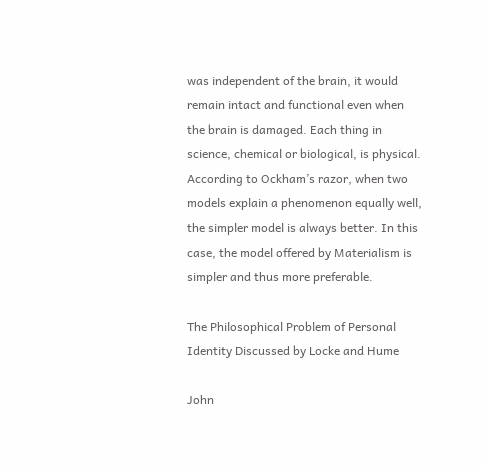was independent of the brain, it would remain intact and functional even when the brain is damaged. Each thing in science, chemical or biological, is physical. According to Ockham’s razor, when two models explain a phenomenon equally well, the simpler model is always better. In this case, the model offered by Materialism is simpler and thus more preferable.

The Philosophical Problem of Personal Identity Discussed by Locke and Hume

John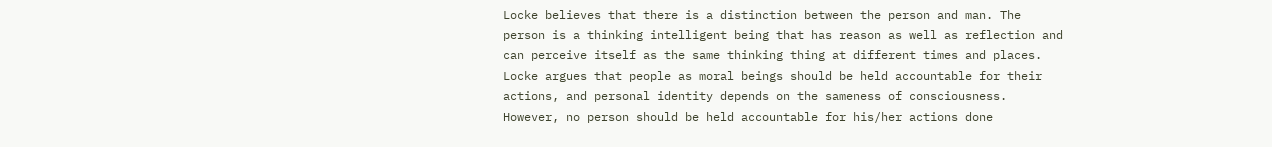Locke believes that there is a distinction between the person and man. The person is a thinking intelligent being that has reason as well as reflection and can perceive itself as the same thinking thing at different times and places. Locke argues that people as moral beings should be held accountable for their actions, and personal identity depends on the sameness of consciousness. However, no person should be held accountable for his/her actions done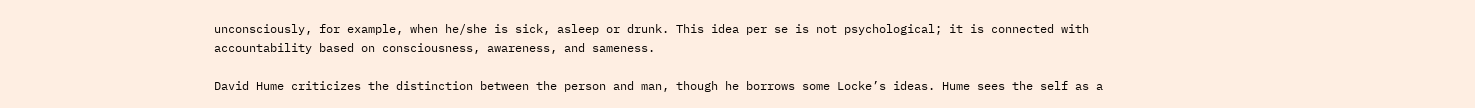unconsciously, for example, when he/she is sick, asleep or drunk. This idea per se is not psychological; it is connected with accountability based on consciousness, awareness, and sameness.

David Hume criticizes the distinction between the person and man, though he borrows some Locke’s ideas. Hume sees the self as a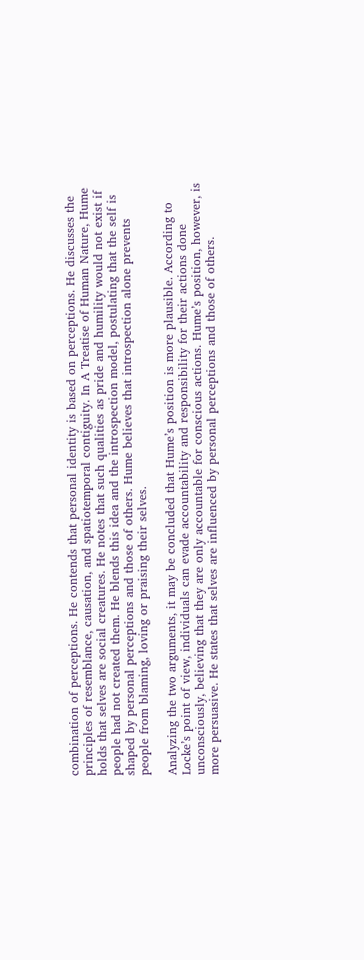combination of perceptions. He contends that personal identity is based on perceptions. He discusses the principles of resemblance, causation, and spatiotemporal contiguity. In A Treatise of Human Nature, Hume holds that selves are social creatures. He notes that such qualities as pride and humility would not exist if people had not created them. He blends this idea and the introspection model, postulating that the self is shaped by personal perceptions and those of others. Hume believes that introspection alone prevents people from blaming, loving or praising their selves.

Analyzing the two arguments, it may be concluded that Hume’s position is more plausible. According to Locke’s point of view, individuals can evade accountability and responsibility for their actions done unconsciously, believing that they are only accountable for conscious actions. Hume’s position, however, is more persuasive. He states that selves are influenced by personal perceptions and those of others.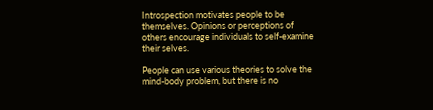Introspection motivates people to be themselves. Opinions or perceptions of others encourage individuals to self-examine their selves.

People can use various theories to solve the mind-body problem, but there is no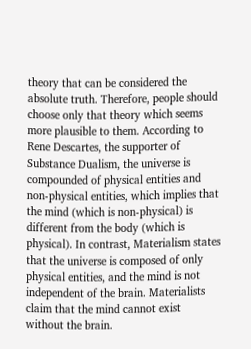theory that can be considered the absolute truth. Therefore, people should choose only that theory which seems more plausible to them. According to Rene Descartes, the supporter of Substance Dualism, the universe is compounded of physical entities and non-physical entities, which implies that the mind (which is non-physical) is different from the body (which is physical). In contrast, Materialism states that the universe is composed of only physical entities, and the mind is not independent of the brain. Materialists claim that the mind cannot exist without the brain.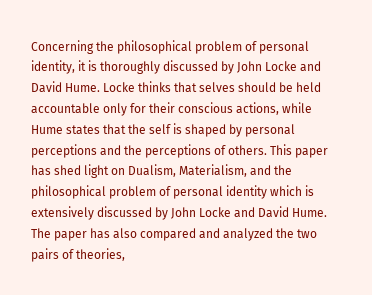Concerning the philosophical problem of personal identity, it is thoroughly discussed by John Locke and David Hume. Locke thinks that selves should be held accountable only for their conscious actions, while Hume states that the self is shaped by personal perceptions and the perceptions of others. This paper has shed light on Dualism, Materialism, and the philosophical problem of personal identity which is extensively discussed by John Locke and David Hume. The paper has also compared and analyzed the two pairs of theories,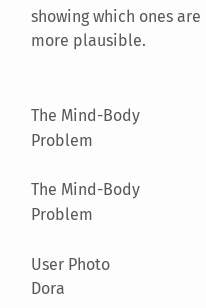showing which ones are more plausible.


The Mind-Body Problem

The Mind-Body Problem

User Photo
Dora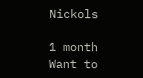Nickols

1 month
Want to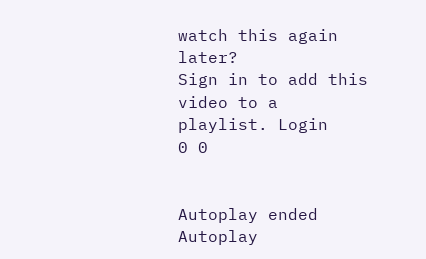watch this again later?
Sign in to add this video to a playlist. Login
0 0


Autoplay ended Autoplay